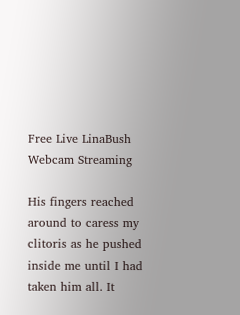Free Live LinaBush Webcam Streaming

His fingers reached around to caress my clitoris as he pushed inside me until I had taken him all. It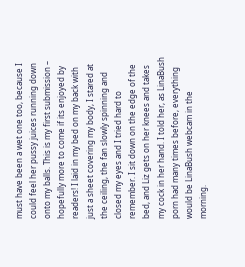must have been a wet one too, because I could feel her pussy juices running down onto my balls. This is my first submission – hopefully more to come if its enjoyed by readers! I laid in my bed on my back with just a sheet covering my body, I stared at the ceiling, the fan slowly spinning and closed my eyes and I tried hard to remember. I sit down on the edge of the bed, and Liz gets on her knees and takes my cock in her hand. I told her, as LinaBush porn had many times before, everything would be LinaBush webcam in the morning.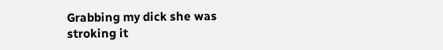Grabbing my dick she was stroking it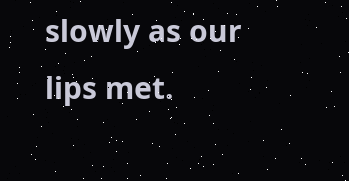slowly as our lips met.